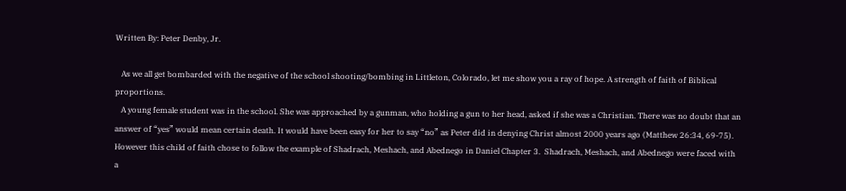Written By: Peter Denby, Jr.

   As we all get bombarded with the negative of the school shooting/bombing in Littleton, Colorado, let me show you a ray of hope. A strength of faith of Biblical proportions.
   A young female student was in the school. She was approached by a gunman, who holding a gun to her head, asked if she was a Christian. There was no doubt that an answer of “yes” would mean certain death. It would have been easy for her to say “no” as Peter did in denying Christ almost 2000 years ago (Matthew 26:34, 69-75). However this child of faith chose to follow the example of Shadrach, Meshach, and Abednego in Daniel Chapter 3.  Shadrach, Meshach, and Abednego were faced with a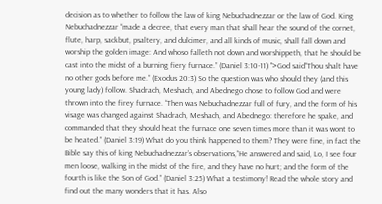decision as to whether to follow the law of king Nebuchadnezzar or the law of God. King Nebuchadnezzar “made a decree, that every man that shall hear the sound of the cornet, flute, harp, sackbut, psaltery, and dulcimer, and all kinds of music, shall fall down and worship the golden image: And whoso falleth not down and worshippeth, that he should be cast into the midst of a burning fiery furnace.” (Daniel 3:10-11) ">God said“Thou shalt have no other gods before me.” (Exodus 20:3) So the question was who should they (and this young lady) follow. Shadrach, Meshach, and Abednego chose to follow God and were thrown into the firey furnace. “Then was Nebuchadnezzar full of fury, and the form of his visage was changed against Shadrach, Meshach, and Abednego: therefore he spake, and commanded that they should heat the furnace one seven times more than it was wont to be heated.” (Daniel 3:19) What do you think happened to them? They were fine, in fact the Bible say this of king Nebuchadnezzar’s observations,“He answered and said, Lo, I see four men loose, walking in the midst of the fire, and they have no hurt; and the form of the fourth is like the Son of God.” (Daniel 3:25) What a testimony! Read the whole story and find out the many wonders that it has. Also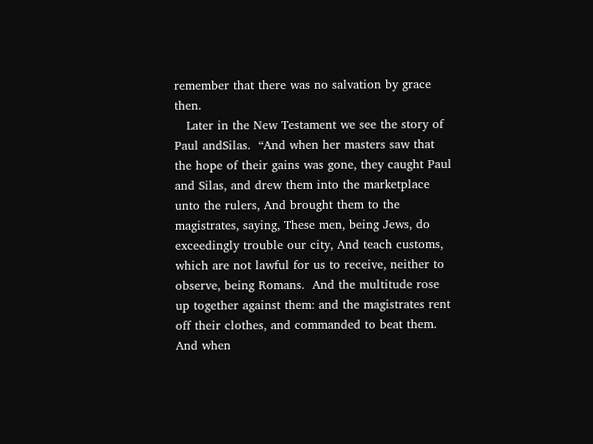remember that there was no salvation by grace then.
   Later in the New Testament we see the story of Paul andSilas.  “And when her masters saw that the hope of their gains was gone, they caught Paul and Silas, and drew them into the marketplace unto the rulers, And brought them to the magistrates, saying, These men, being Jews, do exceedingly trouble our city, And teach customs, which are not lawful for us to receive, neither to observe, being Romans.  And the multitude rose up together against them: and the magistrates rent off their clothes, and commanded to beat them. And when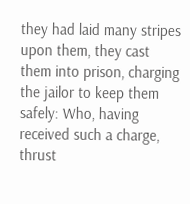they had laid many stripes upon them, they cast them into prison, charging the jailor to keep them safely: Who, having received such a charge, thrust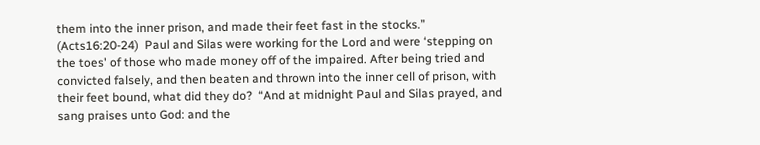them into the inner prison, and made their feet fast in the stocks.” (Acts16:20-24)  Paul and Silas were working for the Lord and were ‘stepping on the toes' of those who made money off of the impaired. After being tried and convicted falsely, and then beaten and thrown into the inner cell of prison, with their feet bound, what did they do?  “And at midnight Paul and Silas prayed, and sang praises unto God: and the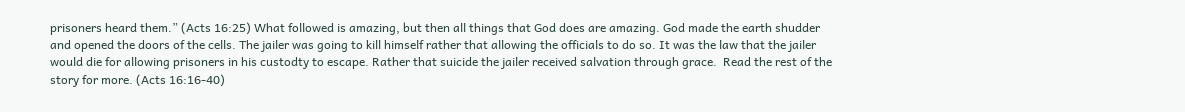prisoners heard them.” (Acts 16:25) What followed is amazing, but then all things that God does are amazing. God made the earth shudder and opened the doors of the cells. The jailer was going to kill himself rather that allowing the officials to do so. It was the law that the jailer would die for allowing prisoners in his custodty to escape. Rather that suicide the jailer received salvation through grace.  Read the rest of the story for more. (Acts 16:16-40)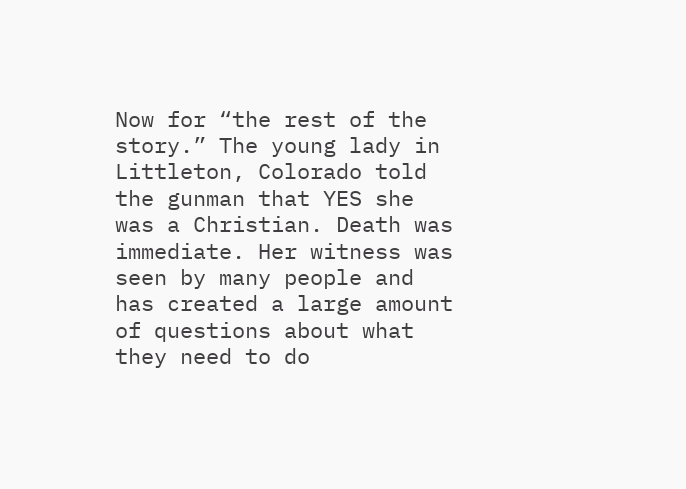Now for “the rest of the story.” The young lady in Littleton, Colorado told the gunman that YES she was a Christian. Death was immediate. Her witness was seen by many people and has created a large amount of questions about what they need to do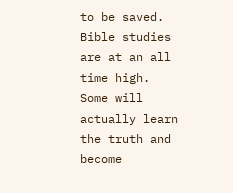to be saved. Bible studies are at an all time high. Some will actually learn the truth and become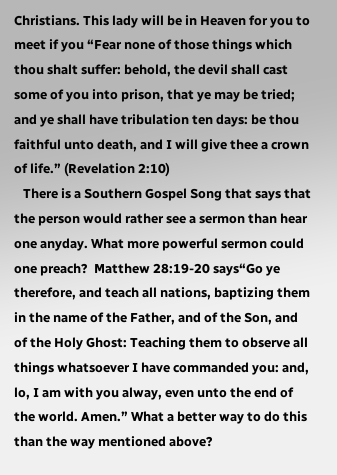Christians. This lady will be in Heaven for you to meet if you “Fear none of those things which thou shalt suffer: behold, the devil shall cast some of you into prison, that ye may be tried; and ye shall have tribulation ten days: be thou faithful unto death, and I will give thee a crown of life.” (Revelation 2:10)
   There is a Southern Gospel Song that says that the person would rather see a sermon than hear one anyday. What more powerful sermon could one preach?  Matthew 28:19-20 says“Go ye therefore, and teach all nations, baptizing them in the name of the Father, and of the Son, and of the Holy Ghost: Teaching them to observe all things whatsoever I have commanded you: and, lo, I am with you alway, even unto the end of the world. Amen.” What a better way to do this than the way mentioned above?